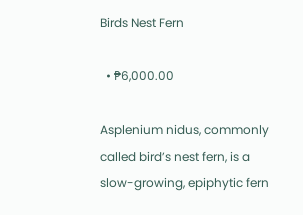Birds Nest Fern

  • ₱6,000.00

Asplenium nidus, commonly called bird’s nest fern, is a slow-growing, epiphytic fern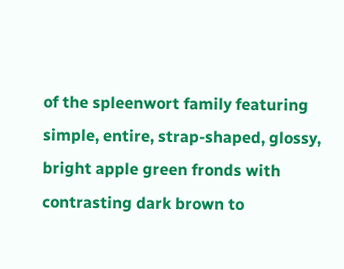of the spleenwort family featuring simple, entire, strap-shaped, glossy, bright apple green fronds with contrasting dark brown to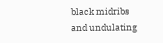black midribs and undulating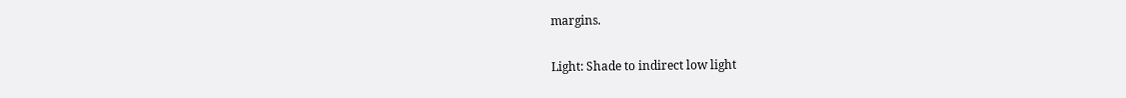margins.

Light: Shade to indirect low light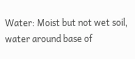Water: Moist but not wet soil, water around base of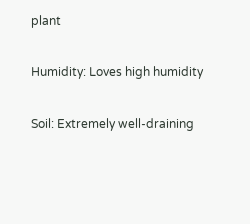plant

Humidity: Loves high humidity

Soil: Extremely well-draining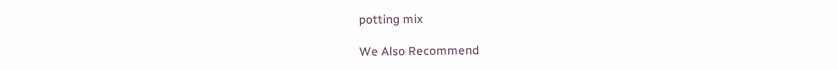potting mix

We Also Recommend